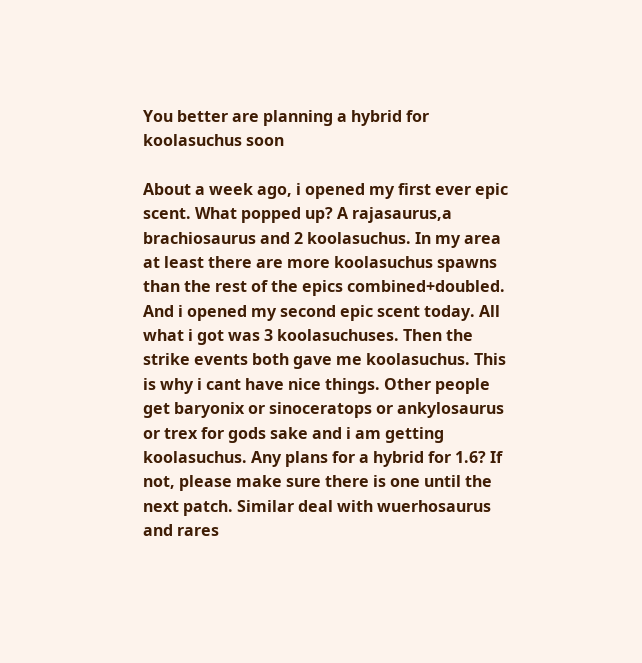You better are planning a hybrid for koolasuchus soon

About a week ago, i opened my first ever epic scent. What popped up? A rajasaurus,a brachiosaurus and 2 koolasuchus. In my area at least there are more koolasuchus spawns than the rest of the epics combined+doubled. And i opened my second epic scent today. All what i got was 3 koolasuchuses. Then the strike events both gave me koolasuchus. This is why i cant have nice things. Other people get baryonix or sinoceratops or ankylosaurus or trex for gods sake and i am getting koolasuchus. Any plans for a hybrid for 1.6? If not, please make sure there is one until the next patch. Similar deal with wuerhosaurus and rares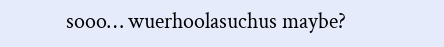sooo… wuerhoolasuchus maybe?